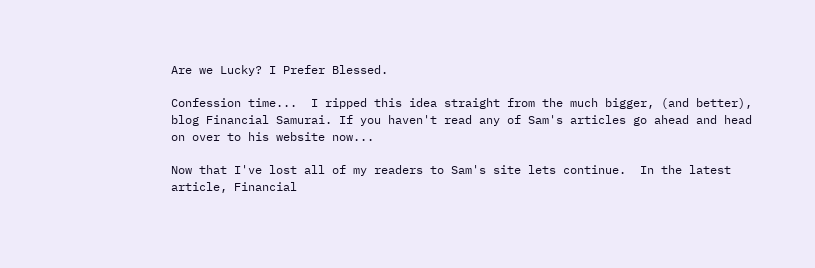Are we Lucky? I Prefer Blessed.

Confession time...  I ripped this idea straight from the much bigger, (and better), blog Financial Samurai. If you haven't read any of Sam's articles go ahead and head on over to his website now...

Now that I've lost all of my readers to Sam's site lets continue.  In the latest article, Financial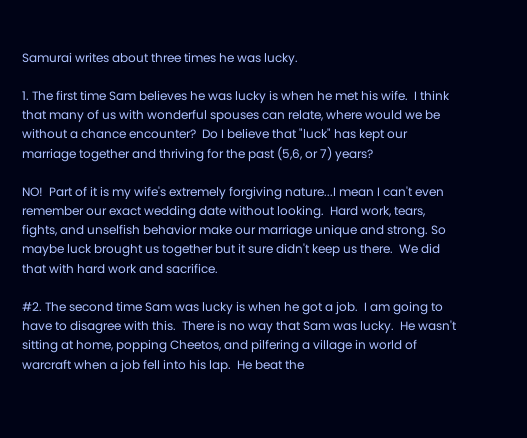Samurai writes about three times he was lucky.

1. The first time Sam believes he was lucky is when he met his wife.  I think that many of us with wonderful spouses can relate, where would we be without a chance encounter?  Do I believe that "luck" has kept our marriage together and thriving for the past (5,6, or 7) years?

NO!  Part of it is my wife's extremely forgiving nature...I mean I can't even remember our exact wedding date without looking.  Hard work, tears, fights, and unselfish behavior make our marriage unique and strong. So maybe luck brought us together but it sure didn't keep us there.  We did that with hard work and sacrifice.

#2. The second time Sam was lucky is when he got a job.  I am going to have to disagree with this.  There is no way that Sam was lucky.  He wasn't sitting at home, popping Cheetos, and pilfering a village in world of warcraft when a job fell into his lap.  He beat the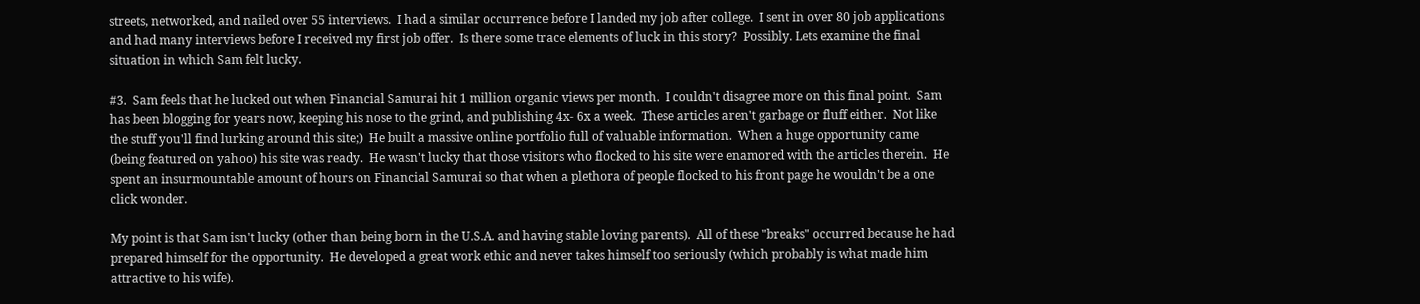streets, networked, and nailed over 55 interviews.  I had a similar occurrence before I landed my job after college.  I sent in over 80 job applications and had many interviews before I received my first job offer.  Is there some trace elements of luck in this story?  Possibly. Lets examine the final situation in which Sam felt lucky.

#3.  Sam feels that he lucked out when Financial Samurai hit 1 million organic views per month.  I couldn't disagree more on this final point.  Sam has been blogging for years now, keeping his nose to the grind, and publishing 4x- 6x a week.  These articles aren't garbage or fluff either.  Not like the stuff you'll find lurking around this site;)  He built a massive online portfolio full of valuable information.  When a huge opportunity came (being featured on yahoo) his site was ready.  He wasn't lucky that those visitors who flocked to his site were enamored with the articles therein.  He spent an insurmountable amount of hours on Financial Samurai so that when a plethora of people flocked to his front page he wouldn't be a one click wonder.

My point is that Sam isn't lucky (other than being born in the U.S.A. and having stable loving parents).  All of these "breaks" occurred because he had prepared himself for the opportunity.  He developed a great work ethic and never takes himself too seriously (which probably is what made him attractive to his wife).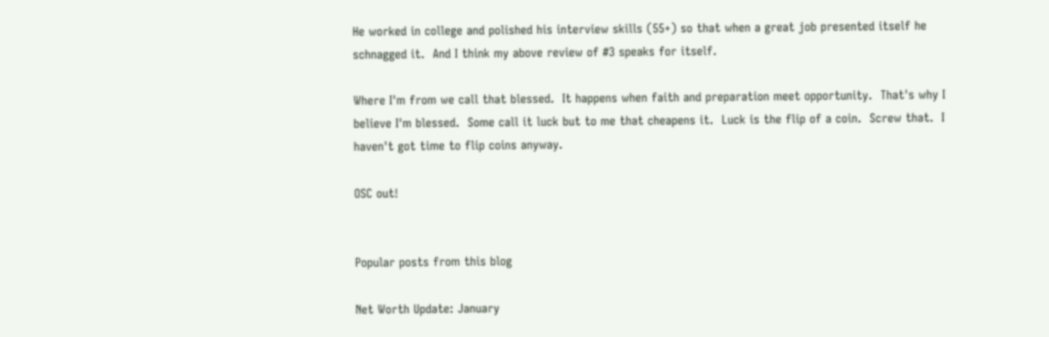He worked in college and polished his interview skills (55+) so that when a great job presented itself he schnagged it.  And I think my above review of #3 speaks for itself.

Where I'm from we call that blessed.  It happens when faith and preparation meet opportunity.  That's why I believe I'm blessed.  Some call it luck but to me that cheapens it.  Luck is the flip of a coin.  Screw that.  I haven't got time to flip coins anyway.

OSC out!


Popular posts from this blog

Net Worth Update: January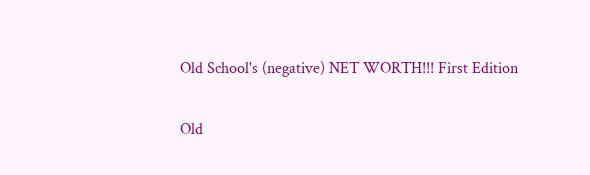Old School's (negative) NET WORTH!!! First Edition

Old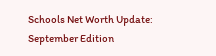Schools Net Worth Update: September Edition